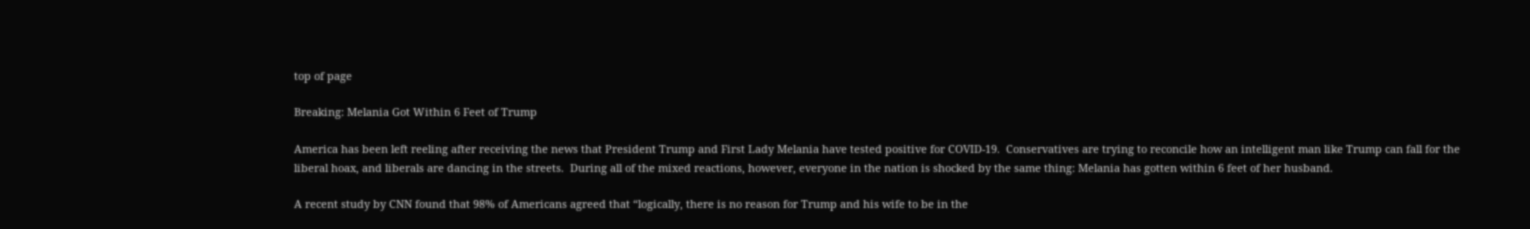top of page

Breaking: Melania Got Within 6 Feet of Trump

America has been left reeling after receiving the news that President Trump and First Lady Melania have tested positive for COVID-19.  Conservatives are trying to reconcile how an intelligent man like Trump can fall for the liberal hoax, and liberals are dancing in the streets.  During all of the mixed reactions, however, everyone in the nation is shocked by the same thing: Melania has gotten within 6 feet of her husband.

A recent study by CNN found that 98% of Americans agreed that “logically, there is no reason for Trump and his wife to be in the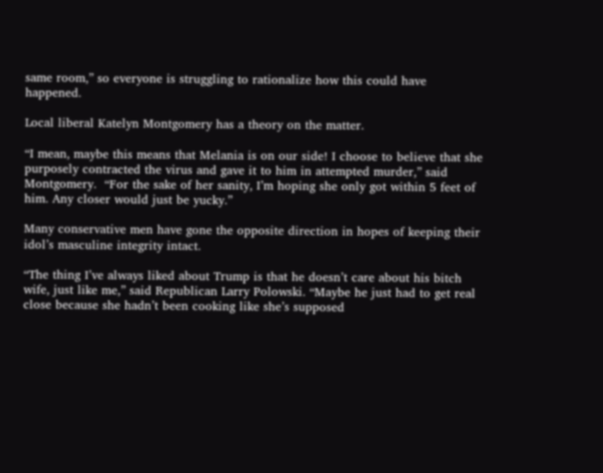same room,” so everyone is struggling to rationalize how this could have happened.

Local liberal Katelyn Montgomery has a theory on the matter.

“I mean, maybe this means that Melania is on our side! I choose to believe that she purposely contracted the virus and gave it to him in attempted murder,” said Montgomery.  “For the sake of her sanity, I’m hoping she only got within 5 feet of him. Any closer would just be yucky.”

Many conservative men have gone the opposite direction in hopes of keeping their idol’s masculine integrity intact.

“The thing I’ve always liked about Trump is that he doesn’t care about his bitch wife, just like me,” said Republican Larry Polowski. “Maybe he just had to get real close because she hadn’t been cooking like she’s supposed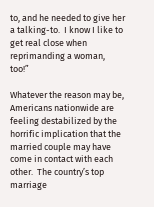to, and he needed to give her a talking-to.  I know I like to get real close when reprimanding a woman, too!”

Whatever the reason may be, Americans nationwide are feeling destabilized by the horrific implication that the married couple may have come in contact with each other.  The country’s top marriage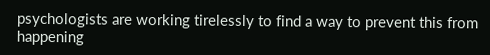psychologists are working tirelessly to find a way to prevent this from happening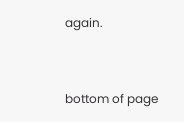again.


bottom of page